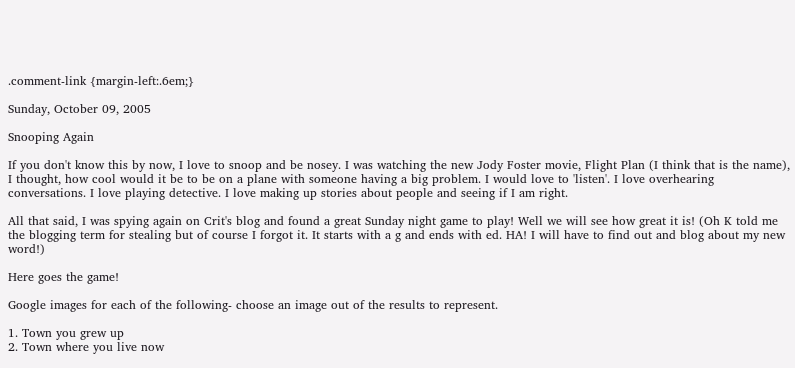.comment-link {margin-left:.6em;}

Sunday, October 09, 2005

Snooping Again

If you don't know this by now, I love to snoop and be nosey. I was watching the new Jody Foster movie, Flight Plan (I think that is the name), I thought, how cool would it be to be on a plane with someone having a big problem. I would love to 'listen'. I love overhearing conversations. I love playing detective. I love making up stories about people and seeing if I am right.

All that said, I was spying again on Crit's blog and found a great Sunday night game to play! Well we will see how great it is! (Oh K told me the blogging term for stealing but of course I forgot it. It starts with a g and ends with ed. HA! I will have to find out and blog about my new word!)

Here goes the game!

Google images for each of the following- choose an image out of the results to represent.

1. Town you grew up
2. Town where you live now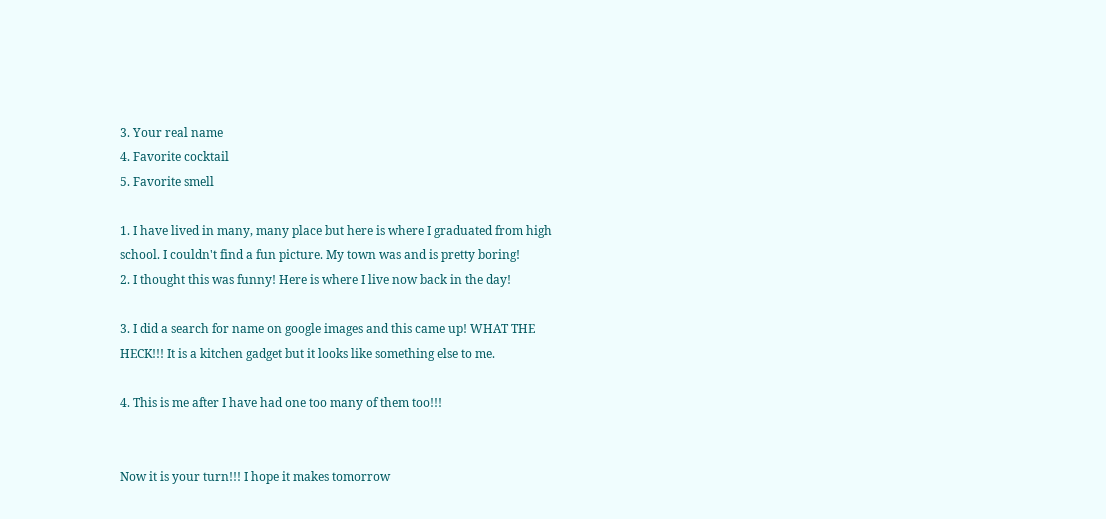3. Your real name
4. Favorite cocktail
5. Favorite smell

1. I have lived in many, many place but here is where I graduated from high school. I couldn't find a fun picture. My town was and is pretty boring!
2. I thought this was funny! Here is where I live now back in the day!

3. I did a search for name on google images and this came up! WHAT THE HECK!!! It is a kitchen gadget but it looks like something else to me.

4. This is me after I have had one too many of them too!!!


Now it is your turn!!! I hope it makes tomorrow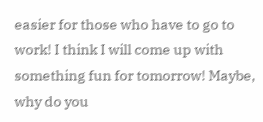easier for those who have to go to work! I think I will come up with something fun for tomorrow! Maybe, why do you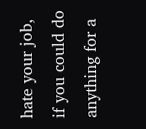hate your job, if you could do anything for a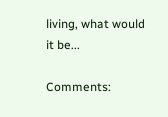living, what would it be...

Comments: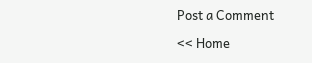Post a Comment

<< Home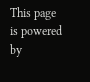This page is powered by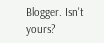Blogger. Isn't yours?